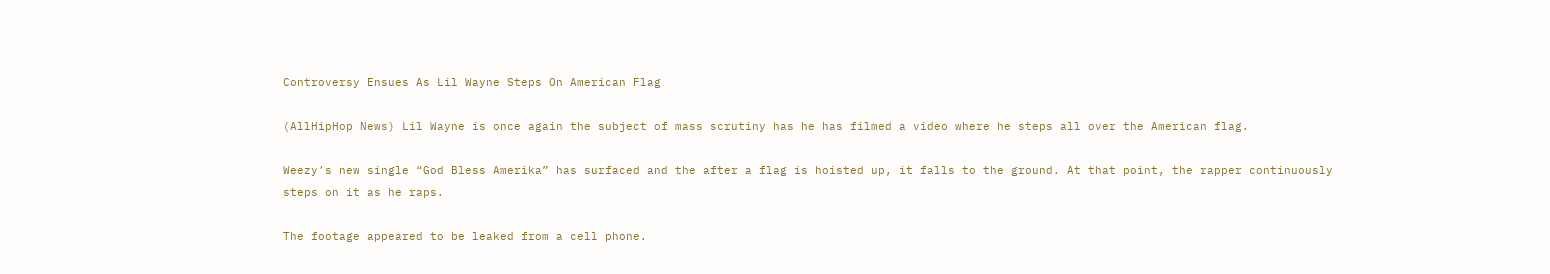Controversy Ensues As Lil Wayne Steps On American Flag

(AllHipHop News) Lil Wayne is once again the subject of mass scrutiny has he has filmed a video where he steps all over the American flag.

Weezy’s new single “God Bless Amerika” has surfaced and the after a flag is hoisted up, it falls to the ground. At that point, the rapper continuously steps on it as he raps.

The footage appeared to be leaked from a cell phone.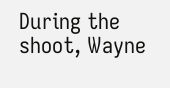During the shoot, Wayne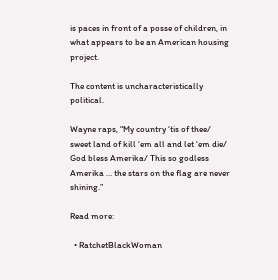is paces in front of a posse of children, in what appears to be an American housing project.

The content is uncharacteristically political.

Wayne raps, “My country ‘tis of thee/ sweet land of kill ‘em all and let ‘em die/ God bless Amerika/ This so godless Amerika … the stars on the flag are never shining.”

Read more:

  • RatchetBlackWoman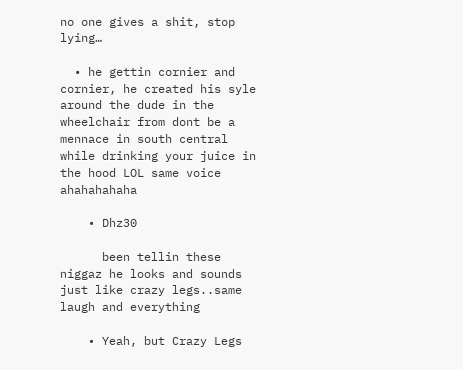no one gives a shit, stop lying…

  • he gettin cornier and cornier, he created his syle around the dude in the wheelchair from dont be a mennace in south central while drinking your juice in the hood LOL same voice ahahahahaha

    • Dhz30

      been tellin these niggaz he looks and sounds just like crazy legs..same laugh and everything

    • Yeah, but Crazy Legs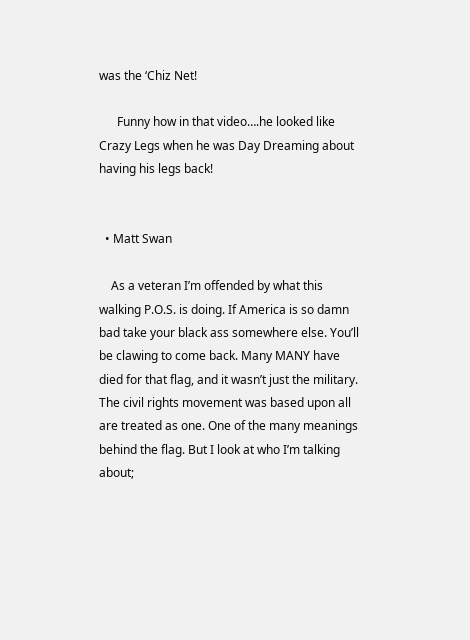was the ‘Chiz Net!

      Funny how in that video….he looked like Crazy Legs when he was Day Dreaming about having his legs back!


  • Matt Swan

    As a veteran I’m offended by what this walking P.O.S. is doing. If America is so damn bad take your black ass somewhere else. You’ll be clawing to come back. Many MANY have died for that flag, and it wasn’t just the military. The civil rights movement was based upon all are treated as one. One of the many meanings behind the flag. But I look at who I’m talking about;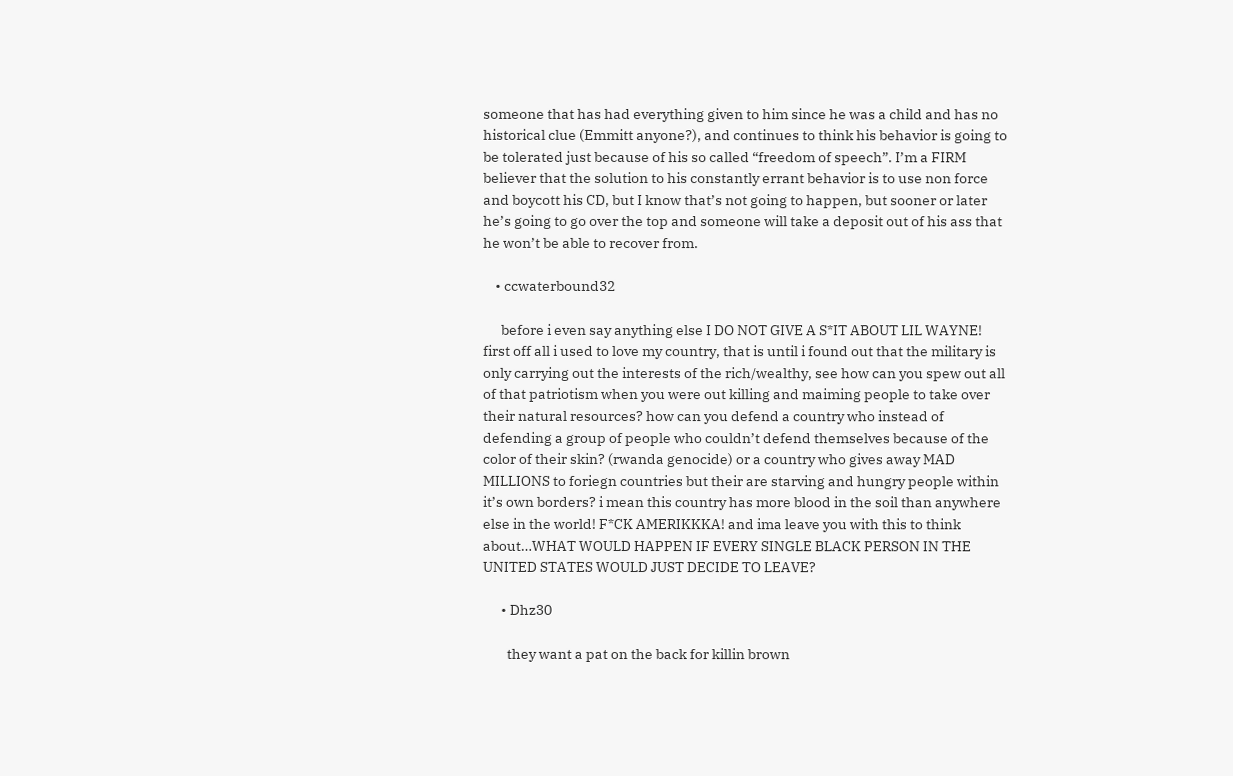someone that has had everything given to him since he was a child and has no historical clue (Emmitt anyone?), and continues to think his behavior is going to be tolerated just because of his so called “freedom of speech”. I’m a FIRM believer that the solution to his constantly errant behavior is to use non force and boycott his CD, but I know that’s not going to happen, but sooner or later he’s going to go over the top and someone will take a deposit out of his ass that he won’t be able to recover from.

    • ccwaterbound32

      before i even say anything else I DO NOT GIVE A S*IT ABOUT LIL WAYNE! first off all i used to love my country, that is until i found out that the military is only carrying out the interests of the rich/wealthy, see how can you spew out all of that patriotism when you were out killing and maiming people to take over their natural resources? how can you defend a country who instead of defending a group of people who couldn’t defend themselves because of the color of their skin? (rwanda genocide) or a country who gives away MAD MILLIONS to foriegn countries but their are starving and hungry people within it’s own borders? i mean this country has more blood in the soil than anywhere else in the world! F*CK AMERIKKKA! and ima leave you with this to think about…WHAT WOULD HAPPEN IF EVERY SINGLE BLACK PERSON IN THE UNITED STATES WOULD JUST DECIDE TO LEAVE?

      • Dhz30

        they want a pat on the back for killin brown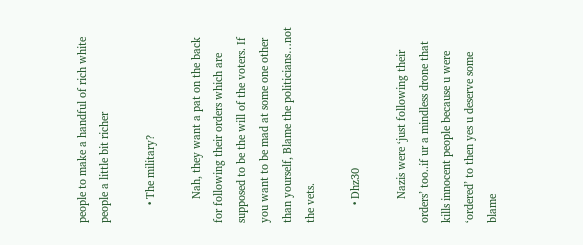people to make a handful of rich white people a little bit richer

      • The military?

        Nah, they want a pat on the back for following their orders which are supposed to be the will of the voters. If you want to be mad at some one other than yourself, Blame the politicians…not the vets.

      • Dhz30

        Nazis were ‘just following their orders’ too..if ur a mindless drone that kills innocent people because u were ‘ordered’ to then yes u deserve some blame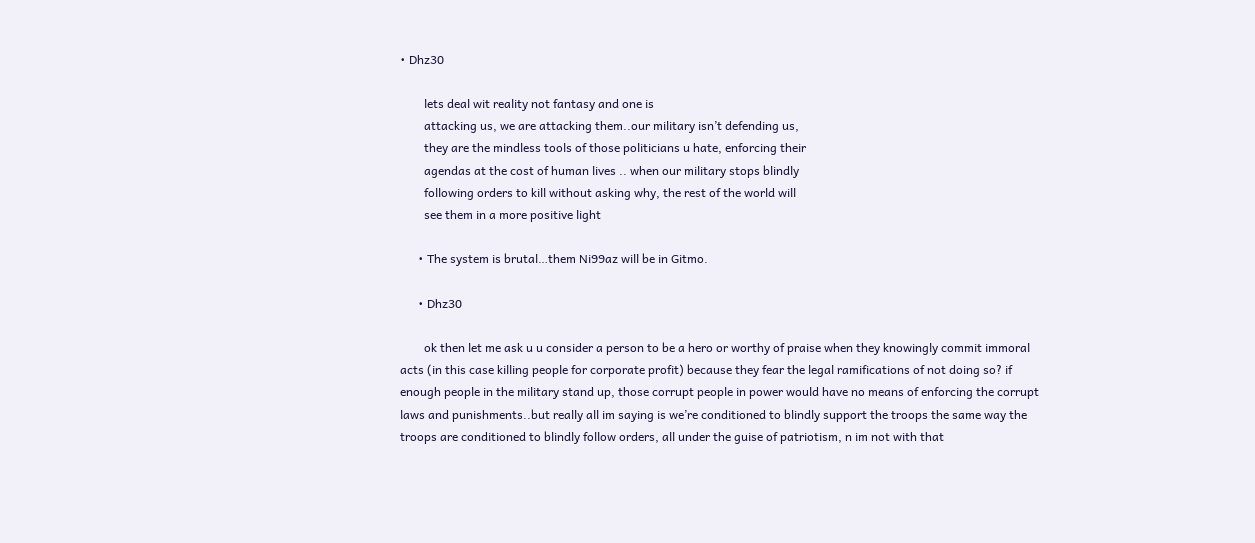• Dhz30

        lets deal wit reality not fantasy and one is
        attacking us, we are attacking them..our military isn’t defending us,
        they are the mindless tools of those politicians u hate, enforcing their
        agendas at the cost of human lives .. when our military stops blindly
        following orders to kill without asking why, the rest of the world will
        see them in a more positive light

      • The system is brutal…them Ni99az will be in Gitmo.

      • Dhz30

        ok then let me ask u u consider a person to be a hero or worthy of praise when they knowingly commit immoral acts (in this case killing people for corporate profit) because they fear the legal ramifications of not doing so? if enough people in the military stand up, those corrupt people in power would have no means of enforcing the corrupt laws and punishments..but really all im saying is we’re conditioned to blindly support the troops the same way the troops are conditioned to blindly follow orders, all under the guise of patriotism, n im not with that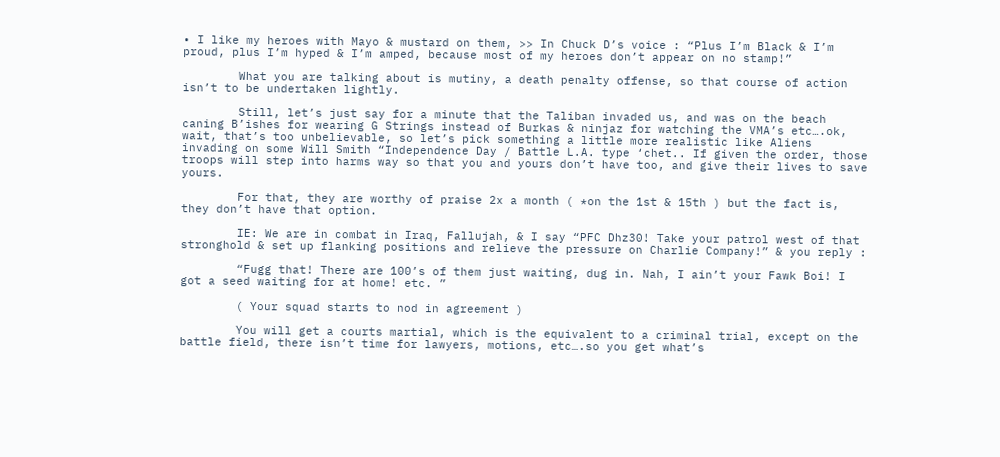• I like my heroes with Mayo & mustard on them, >> In Chuck D’s voice : “Plus I’m Black & I’m proud, plus I’m hyped & I’m amped, because most of my heroes don’t appear on no stamp!”

        What you are talking about is mutiny, a death penalty offense, so that course of action isn’t to be undertaken lightly.

        Still, let’s just say for a minute that the Taliban invaded us, and was on the beach caning B’ishes for wearing G Strings instead of Burkas & ninjaz for watching the VMA’s etc….ok, wait, that’s too unbelievable, so let’s pick something a little more realistic like Aliens invading on some Will Smith “Independence Day / Battle L.A. type ‘chet.. If given the order, those troops will step into harms way so that you and yours don’t have too, and give their lives to save yours.

        For that, they are worthy of praise 2x a month ( *on the 1st & 15th ) but the fact is, they don’t have that option.

        IE: We are in combat in Iraq, Fallujah, & I say “PFC Dhz30! Take your patrol west of that stronghold & set up flanking positions and relieve the pressure on Charlie Company!” & you reply :

        “Fugg that! There are 100’s of them just waiting, dug in. Nah, I ain’t your Fawk Boi! I got a seed waiting for at home! etc. ”

        ( Your squad starts to nod in agreement )

        You will get a courts martial, which is the equivalent to a criminal trial, except on the battle field, there isn’t time for lawyers, motions, etc….so you get what’s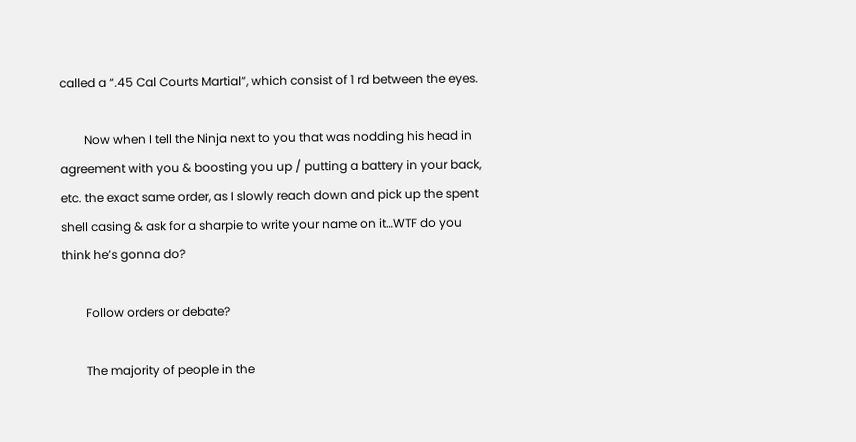called a “.45 Cal Courts Martial”, which consist of 1 rd between the eyes.

        Now when I tell the Ninja next to you that was nodding his head in agreement with you & boosting you up / putting a battery in your back, etc. the exact same order, as I slowly reach down and pick up the spent shell casing & ask for a sharpie to write your name on it…WTF do you think he’s gonna do?

        Follow orders or debate?

        The majority of people in the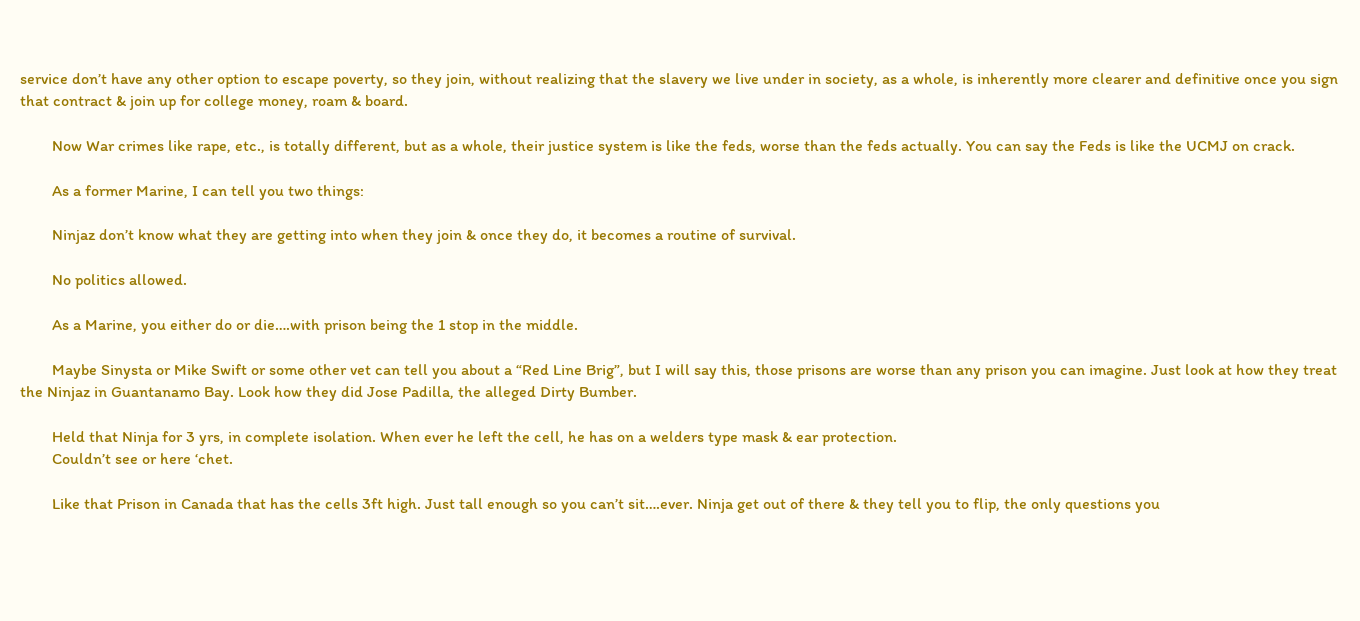service don’t have any other option to escape poverty, so they join, without realizing that the slavery we live under in society, as a whole, is inherently more clearer and definitive once you sign that contract & join up for college money, roam & board.

        Now War crimes like rape, etc., is totally different, but as a whole, their justice system is like the feds, worse than the feds actually. You can say the Feds is like the UCMJ on crack.

        As a former Marine, I can tell you two things:

        Ninjaz don’t know what they are getting into when they join & once they do, it becomes a routine of survival.

        No politics allowed.

        As a Marine, you either do or die….with prison being the 1 stop in the middle.

        Maybe Sinysta or Mike Swift or some other vet can tell you about a “Red Line Brig”, but I will say this, those prisons are worse than any prison you can imagine. Just look at how they treat the Ninjaz in Guantanamo Bay. Look how they did Jose Padilla, the alleged Dirty Bumber.

        Held that Ninja for 3 yrs, in complete isolation. When ever he left the cell, he has on a welders type mask & ear protection.
        Couldn’t see or here ‘chet.

        Like that Prison in Canada that has the cells 3ft high. Just tall enough so you can’t sit….ever. Ninja get out of there & they tell you to flip, the only questions you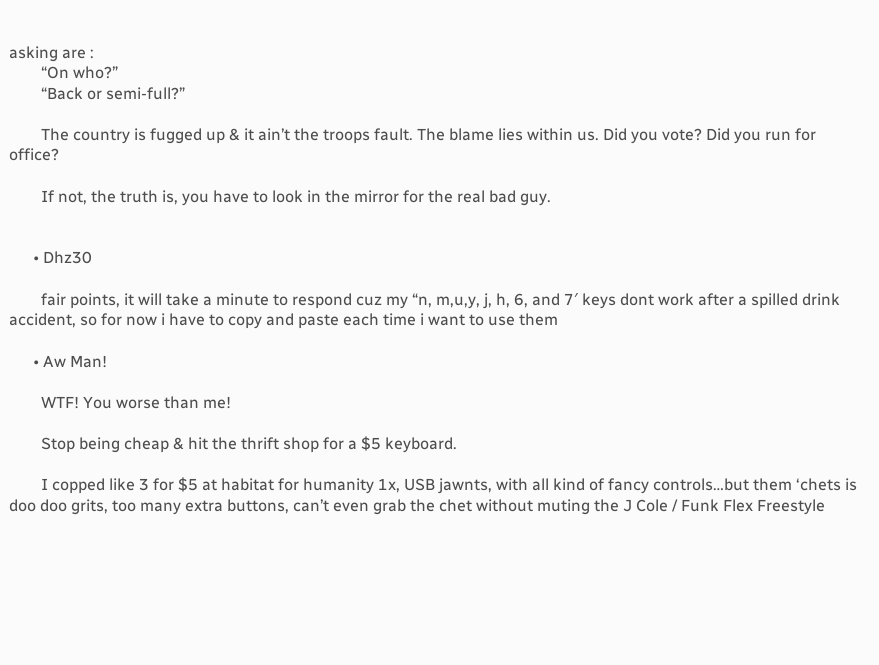asking are :
        “On who?”
        “Back or semi-full?”

        The country is fugged up & it ain’t the troops fault. The blame lies within us. Did you vote? Did you run for office?

        If not, the truth is, you have to look in the mirror for the real bad guy.


      • Dhz30

        fair points, it will take a minute to respond cuz my “n, m,u,y, j, h, 6, and 7′ keys dont work after a spilled drink accident, so for now i have to copy and paste each time i want to use them

      • Aw Man!

        WTF! You worse than me!

        Stop being cheap & hit the thrift shop for a $5 keyboard.

        I copped like 3 for $5 at habitat for humanity 1x, USB jawnts, with all kind of fancy controls…but them ‘chets is doo doo grits, too many extra buttons, can’t even grab the chet without muting the J Cole / Funk Flex Freestyle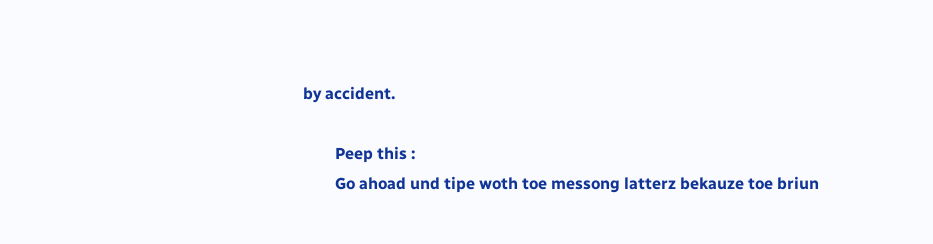by accident.

        Peep this :
        Go ahoad und tipe woth toe messong latterz bekauze toe briun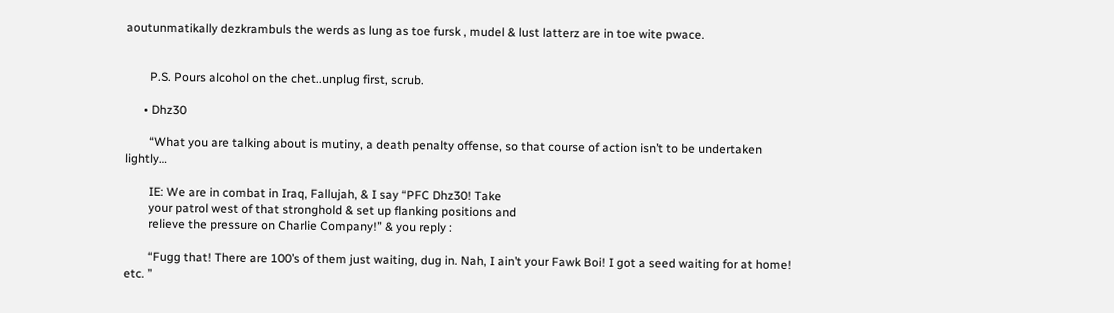aoutunmatikally dezkrambuls the werds as lung as toe fursk , mudel & lust latterz are in toe wite pwace.


        P.S. Pours alcohol on the chet..unplug first, scrub.

      • Dhz30

        “What you are talking about is mutiny, a death penalty offense, so that course of action isn’t to be undertaken lightly…

        IE: We are in combat in Iraq, Fallujah, & I say “PFC Dhz30! Take
        your patrol west of that stronghold & set up flanking positions and
        relieve the pressure on Charlie Company!” & you reply :

        “Fugg that! There are 100’s of them just waiting, dug in. Nah, I ain’t your Fawk Boi! I got a seed waiting for at home! etc. ”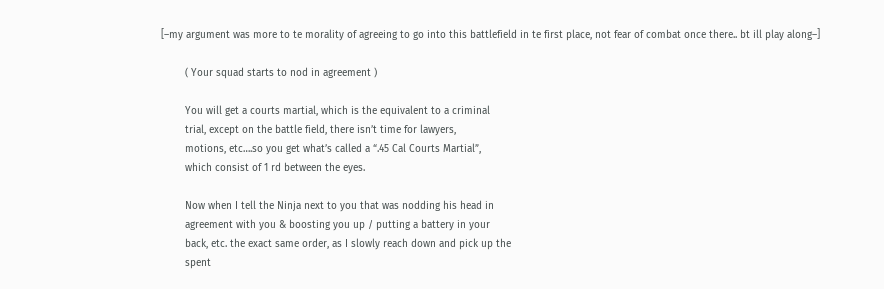[–my argument was more to te morality of agreeing to go into this battlefield in te first place, not fear of combat once there.. bt ill play along–]

        ( Your squad starts to nod in agreement )

        You will get a courts martial, which is the equivalent to a criminal
        trial, except on the battle field, there isn’t time for lawyers,
        motions, etc….so you get what’s called a “.45 Cal Courts Martial”,
        which consist of 1 rd between the eyes.

        Now when I tell the Ninja next to you that was nodding his head in
        agreement with you & boosting you up / putting a battery in your
        back, etc. the exact same order, as I slowly reach down and pick up the
        spent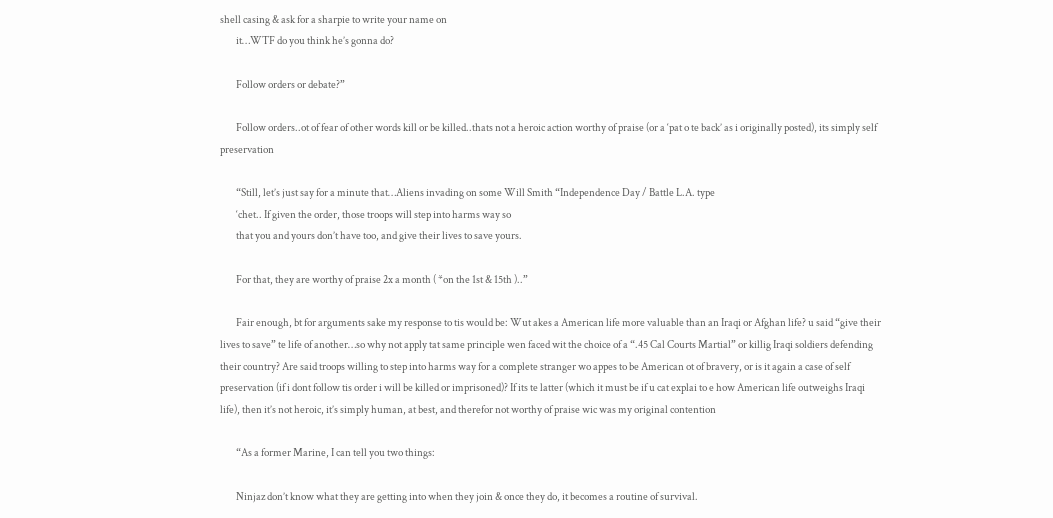shell casing & ask for a sharpie to write your name on
        it…WTF do you think he’s gonna do?

        Follow orders or debate?”

        Follow orders..ot of fear of other words kill or be killed..thats not a heroic action worthy of praise (or a ‘pat o te back’ as i originally posted), its simply self preservation

        “Still, let’s just say for a minute that…Aliens invading on some Will Smith “Independence Day / Battle L.A. type
        ‘chet.. If given the order, those troops will step into harms way so
        that you and yours don’t have too, and give their lives to save yours.

        For that, they are worthy of praise 2x a month ( *on the 1st & 15th )..”

        Fair enough, bt for arguments sake my response to tis would be: Wut akes a American life more valuable than an Iraqi or Afghan life? u said “give their lives to save” te life of another…so why not apply tat same principle wen faced wit the choice of a “.45 Cal Courts Martial” or killig Iraqi soldiers defending their country? Are said troops willing to step into harms way for a complete stranger wo appes to be American ot of bravery, or is it again a case of self preservation (if i dont follow tis order i will be killed or imprisoned)? If its te latter (which it must be if u cat explai to e how American life outweighs Iraqi life), then it’s not heroic, it’s simply human, at best, and therefor not worthy of praise wic was my original contention

        “As a former Marine, I can tell you two things:

        Ninjaz don’t know what they are getting into when they join & once they do, it becomes a routine of survival.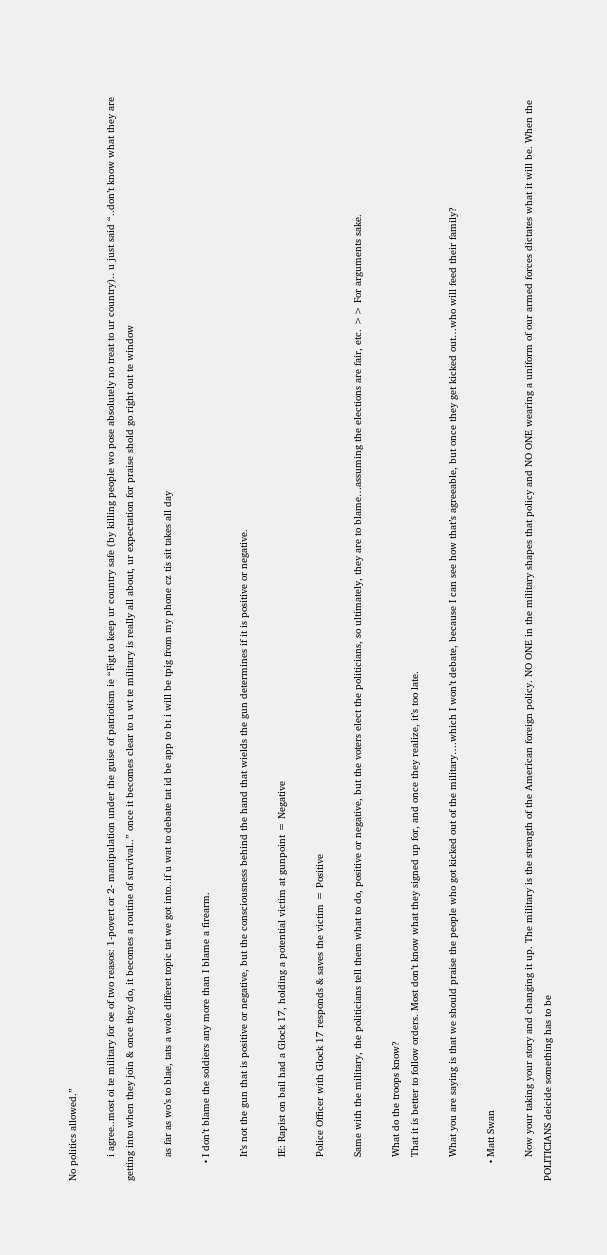No politics allowed.”

        i agree..most oi te military for oe of two reasos: 1-povert or 2- manipulation under the guise of patriotism ie “Figt to keep ur country safe (by killing people wo pose absolutely no treat to ur country).. u just said “..don’t know what they are getting into when they join & once they do, it becomes a routine of survival..” once it becomes clear to u wt te military is really all about, ur expectation for praise shold go right out te window

        as far as wo’s to blae, tats a wole differet topic tat we got into..if u wat to debate tat id be app to bt i will be tpig from my phone cz tis sit takes all day

      • I don’t blame the soldiers any more than I blame a firearm.

        It’s not the gun that is positive or negative, but the consciousness behind the hand that wields the gun determines if it is positive or negative.

        IE: Rapist on bail had a Glock 17, holding a potential victim at gunpoint = Negative

        Police Officer with Glock 17 responds & saves the victim = Positive

        Same with the military, the politicians tell them what to do, positive or negative, but the voters elect the politicians, so ultimately, they are to blame…assuming the elections are fair, etc. >> For arguments sake.

        What do the troops know?
        That it is better to follow orders. Most don’t know what they signed up for, and once they realize, it’s too late.

        What you are saying is that we should praise the people who got kicked out of the military….which I won’t debate, because I can see how that’s agreeable, but once they get kicked out…who will feed their family?

      • Matt Swan

        Now your taking your story and changing it up. The military is the strength of the American foreign policy. NO ONE in the military shapes that policy and NO ONE wearing a uniform of our armed forces dictates what it will be. When the POLITICIANS deicide something has to be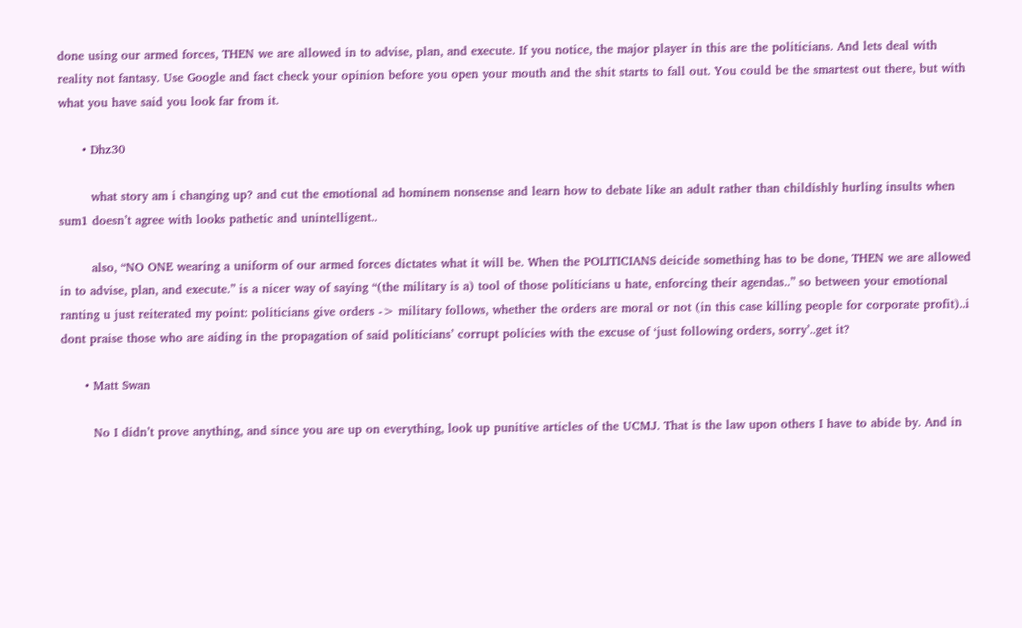done using our armed forces, THEN we are allowed in to advise, plan, and execute. If you notice, the major player in this are the politicians. And lets deal with reality not fantasy. Use Google and fact check your opinion before you open your mouth and the shit starts to fall out. You could be the smartest out there, but with what you have said you look far from it.

      • Dhz30

        what story am i changing up? and cut the emotional ad hominem nonsense and learn how to debate like an adult rather than childishly hurling insults when sum1 doesn’t agree with looks pathetic and unintelligent..

        also, “NO ONE wearing a uniform of our armed forces dictates what it will be. When the POLITICIANS deicide something has to be done, THEN we are allowed in to advise, plan, and execute.” is a nicer way of saying “(the military is a) tool of those politicians u hate, enforcing their agendas..” so between your emotional ranting u just reiterated my point: politicians give orders -> military follows, whether the orders are moral or not (in this case killing people for corporate profit)..i dont praise those who are aiding in the propagation of said politicians’ corrupt policies with the excuse of ‘just following orders, sorry’..get it?

      • Matt Swan

        No I didn’t prove anything, and since you are up on everything, look up punitive articles of the UCMJ. That is the law upon others I have to abide by. And in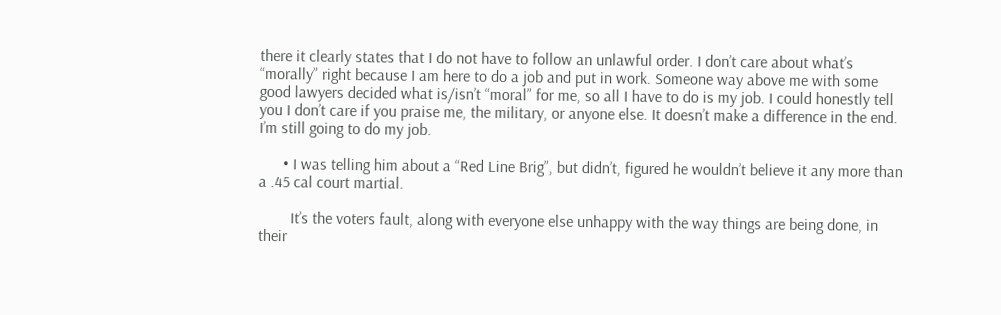there it clearly states that I do not have to follow an unlawful order. I don’t care about what’s “morally” right because I am here to do a job and put in work. Someone way above me with some good lawyers decided what is/isn’t “moral” for me, so all I have to do is my job. I could honestly tell you I don’t care if you praise me, the military, or anyone else. It doesn’t make a difference in the end. I’m still going to do my job.

      • I was telling him about a “Red Line Brig”, but didn’t, figured he wouldn’t believe it any more than a .45 cal court martial.

        It’s the voters fault, along with everyone else unhappy with the way things are being done, in their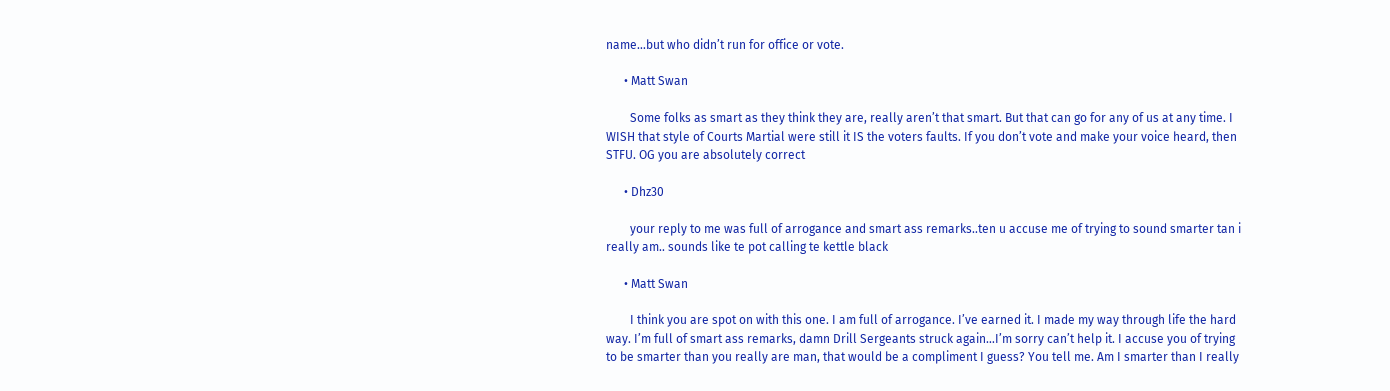name…but who didn’t run for office or vote.

      • Matt Swan

        Some folks as smart as they think they are, really aren’t that smart. But that can go for any of us at any time. I WISH that style of Courts Martial were still it IS the voters faults. If you don’t vote and make your voice heard, then STFU. OG you are absolutely correct

      • Dhz30

        your reply to me was full of arrogance and smart ass remarks..ten u accuse me of trying to sound smarter tan i really am.. sounds like te pot calling te kettle black

      • Matt Swan

        I think you are spot on with this one. I am full of arrogance. I’ve earned it. I made my way through life the hard way. I’m full of smart ass remarks, damn Drill Sergeants struck again…I’m sorry can’t help it. I accuse you of trying to be smarter than you really are man, that would be a compliment I guess? You tell me. Am I smarter than I really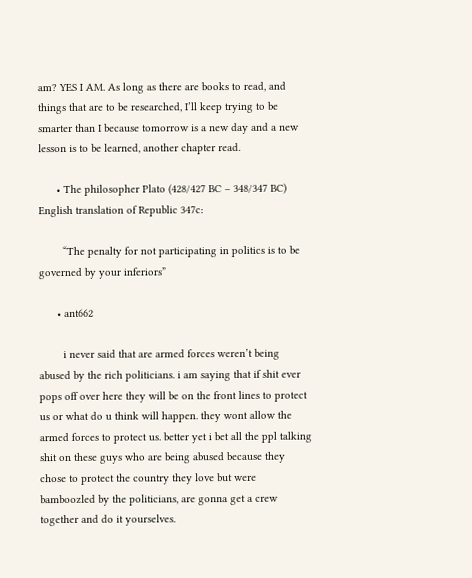am? YES I AM. As long as there are books to read, and things that are to be researched, I’ll keep trying to be smarter than I because tomorrow is a new day and a new lesson is to be learned, another chapter read.

      • The philosopher Plato (428/427 BC – 348/347 BC) English translation of Republic 347c:

        “The penalty for not participating in politics is to be governed by your inferiors”

      • ant662

        i never said that are armed forces weren’t being abused by the rich politicians. i am saying that if shit ever pops off over here they will be on the front lines to protect us or what do u think will happen. they wont allow the armed forces to protect us. better yet i bet all the ppl talking shit on these guys who are being abused because they chose to protect the country they love but were bamboozled by the politicians, are gonna get a crew together and do it yourselves.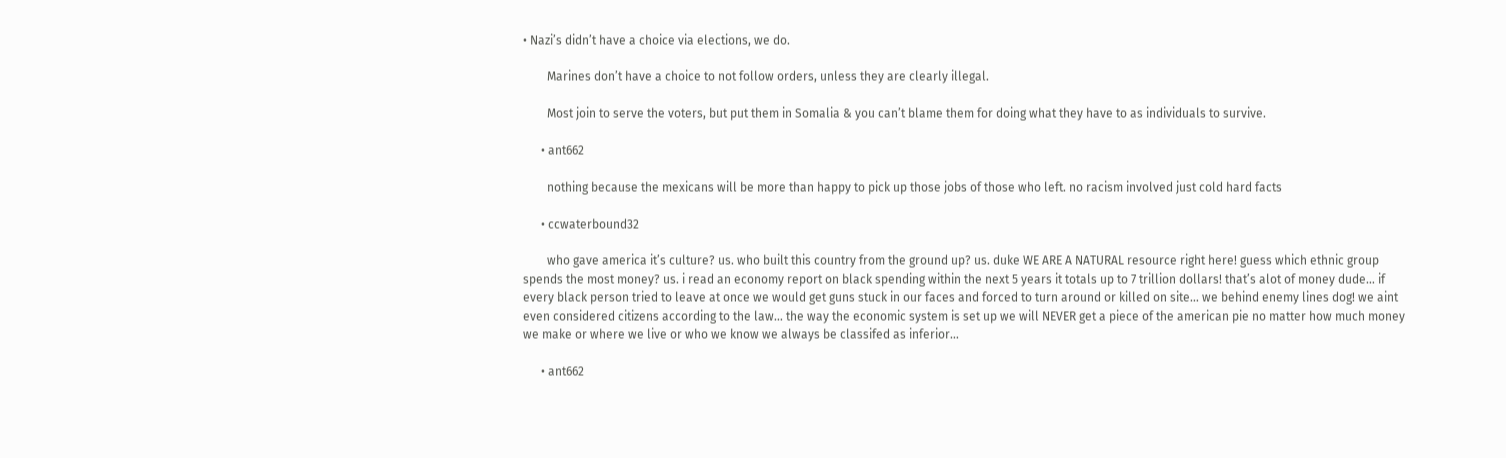• Nazi’s didn’t have a choice via elections, we do.

        Marines don’t have a choice to not follow orders, unless they are clearly illegal.

        Most join to serve the voters, but put them in Somalia & you can’t blame them for doing what they have to as individuals to survive.

      • ant662

        nothing because the mexicans will be more than happy to pick up those jobs of those who left. no racism involved just cold hard facts

      • ccwaterbound32

        who gave america it’s culture? us. who built this country from the ground up? us. duke WE ARE A NATURAL resource right here! guess which ethnic group spends the most money? us. i read an economy report on black spending within the next 5 years it totals up to 7 trillion dollars! that’s alot of money dude… if every black person tried to leave at once we would get guns stuck in our faces and forced to turn around or killed on site… we behind enemy lines dog! we aint even considered citizens according to the law… the way the economic system is set up we will NEVER get a piece of the american pie no matter how much money we make or where we live or who we know we always be classifed as inferior…

      • ant662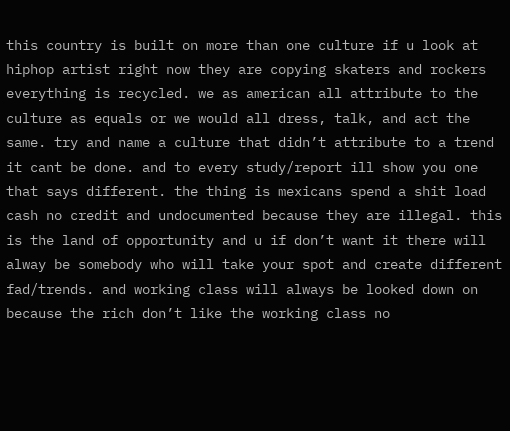this country is built on more than one culture if u look at hiphop artist right now they are copying skaters and rockers everything is recycled. we as american all attribute to the culture as equals or we would all dress, talk, and act the same. try and name a culture that didn’t attribute to a trend it cant be done. and to every study/report ill show you one that says different. the thing is mexicans spend a shit load cash no credit and undocumented because they are illegal. this is the land of opportunity and u if don’t want it there will alway be somebody who will take your spot and create different fad/trends. and working class will always be looked down on because the rich don’t like the working class no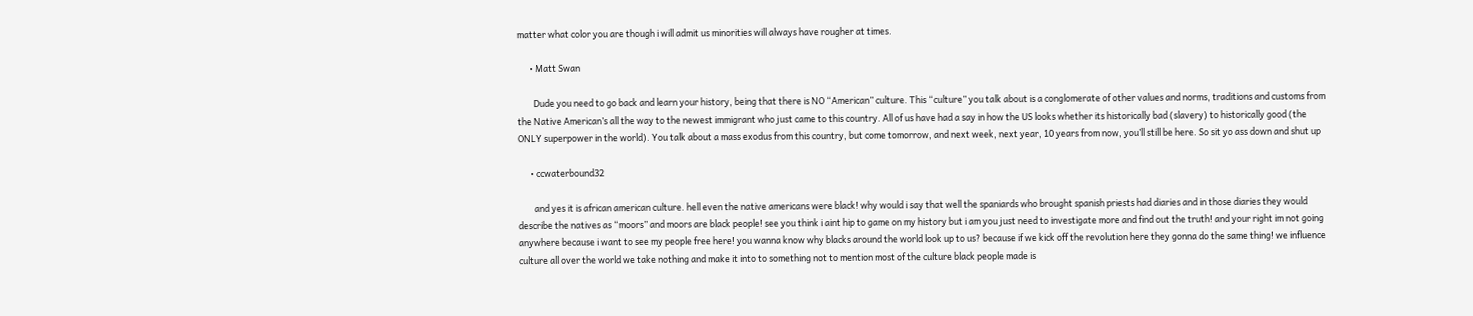matter what color you are though i will admit us minorities will always have rougher at times.

      • Matt Swan

        Dude you need to go back and learn your history, being that there is NO “American” culture. This “culture” you talk about is a conglomerate of other values and norms, traditions and customs from the Native American’s all the way to the newest immigrant who just came to this country. All of us have had a say in how the US looks whether its historically bad (slavery) to historically good (the ONLY superpower in the world). You talk about a mass exodus from this country, but come tomorrow, and next week, next year, 10 years from now, you’ll still be here. So sit yo ass down and shut up

      • ccwaterbound32

        and yes it is african american culture. hell even the native americans were black! why would i say that well the spaniards who brought spanish priests had diaries and in those diaries they would describe the natives as “moors” and moors are black people! see you think i aint hip to game on my history but i am you just need to investigate more and find out the truth! and your right im not going anywhere because i want to see my people free here! you wanna know why blacks around the world look up to us? because if we kick off the revolution here they gonna do the same thing! we influence culture all over the world we take nothing and make it into to something not to mention most of the culture black people made is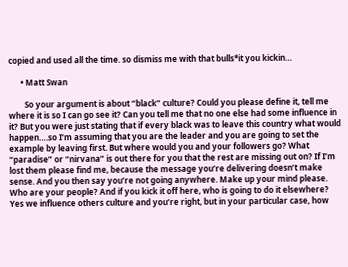copied and used all the time. so dismiss me with that bulls*it you kickin…

      • Matt Swan

        So your argument is about “black” culture? Could you please define it, tell me where it is so I can go see it? Can you tell me that no one else had some influence in it? But you were just stating that if every black was to leave this country what would happen….so I’m assuming that you are the leader and you are going to set the example by leaving first. But where would you and your followers go? What “paradise” or “nirvana” is out there for you that the rest are missing out on? If I’m lost them please find me, because the message you’re delivering doesn’t make sense. And you then say you’re not going anywhere. Make up your mind please. Who are your people? And if you kick it off here, who is going to do it elsewhere? Yes we influence others culture and you’re right, but in your particular case, how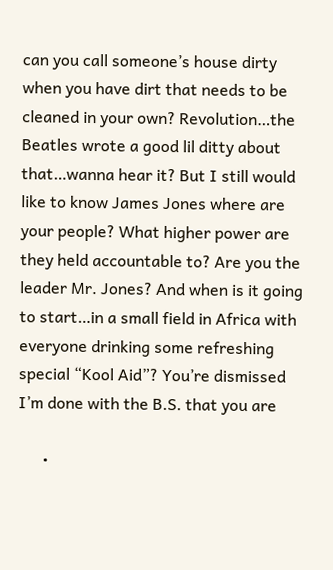can you call someone’s house dirty when you have dirt that needs to be cleaned in your own? Revolution…the Beatles wrote a good lil ditty about that…wanna hear it? But I still would like to know James Jones where are your people? What higher power are they held accountable to? Are you the leader Mr. Jones? And when is it going to start…in a small field in Africa with everyone drinking some refreshing special “Kool Aid”? You’re dismissed I’m done with the B.S. that you are

      •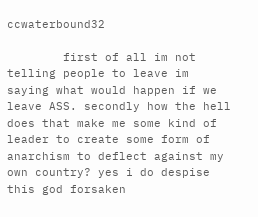ccwaterbound32

        first of all im not telling people to leave im saying what would happen if we leave ASS. secondly how the hell does that make me some kind of leader to create some form of anarchism to deflect against my own country? yes i do despise this god forsaken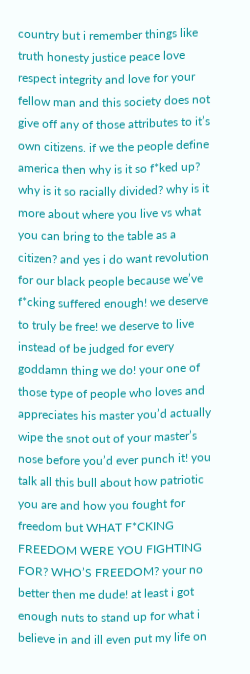country but i remember things like truth honesty justice peace love respect integrity and love for your fellow man and this society does not give off any of those attributes to it’s own citizens. if we the people define america then why is it so f*ked up? why is it so racially divided? why is it more about where you live vs what you can bring to the table as a citizen? and yes i do want revolution for our black people because we’ve f*cking suffered enough! we deserve to truly be free! we deserve to live instead of be judged for every goddamn thing we do! your one of those type of people who loves and appreciates his master you’d actually wipe the snot out of your master’s nose before you’d ever punch it! you talk all this bull about how patriotic you are and how you fought for freedom but WHAT F*CKING FREEDOM WERE YOU FIGHTING FOR? WHO’S FREEDOM? your no better then me dude! at least i got enough nuts to stand up for what i believe in and ill even put my life on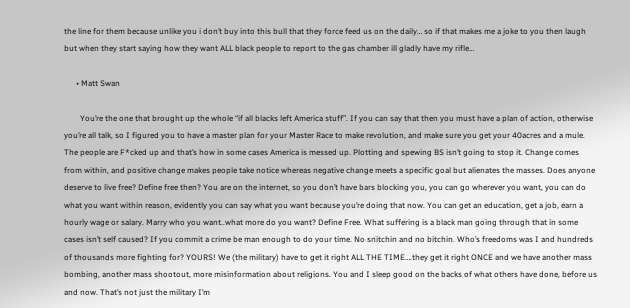the line for them because unlike you i don’t buy into this bull that they force feed us on the daily… so if that makes me a joke to you then laugh but when they start saying how they want ALL black people to report to the gas chamber ill gladly have my rifle…

      • Matt Swan

        You’re the one that brought up the whole “if all blacks left America stuff”. If you can say that then you must have a plan of action, otherwise you’re all talk, so I figured you to have a master plan for your Master Race to make revolution, and make sure you get your 40acres and a mule. The people are F*cked up and that’s how in some cases America is messed up. Plotting and spewing BS isn’t going to stop it. Change comes from within, and positive change makes people take notice whereas negative change meets a specific goal but alienates the masses. Does anyone deserve to live free? Define free then? You are on the internet, so you don’t have bars blocking you, you can go wherever you want, you can do what you want within reason, evidently you can say what you want because you’re doing that now. You can get an education, get a job, earn a hourly wage or salary. Marry who you want..what more do you want? Define Free. What suffering is a black man going through that in some cases isn’t self caused? If you commit a crime be man enough to do your time. No snitchin and no bitchin. Who’s freedoms was I and hundreds of thousands more fighting for? YOURS! We (the military) have to get it right ALL THE TIME….they get it right ONCE and we have another mass bombing, another mass shootout, more misinformation about religions. You and I sleep good on the backs of what others have done, before us and now. That’s not just the military I’m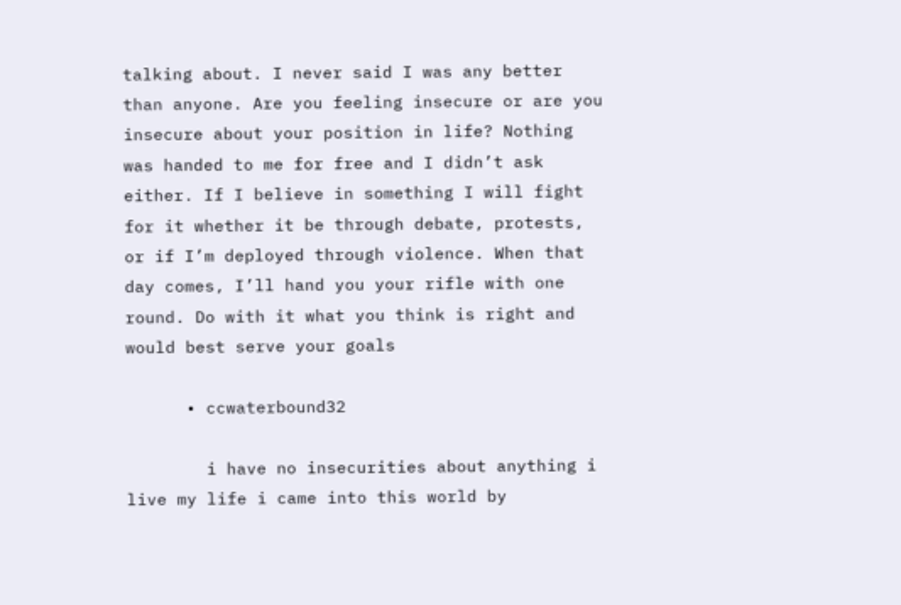talking about. I never said I was any better than anyone. Are you feeling insecure or are you insecure about your position in life? Nothing was handed to me for free and I didn’t ask either. If I believe in something I will fight for it whether it be through debate, protests, or if I’m deployed through violence. When that day comes, I’ll hand you your rifle with one round. Do with it what you think is right and would best serve your goals

      • ccwaterbound32

        i have no insecurities about anything i live my life i came into this world by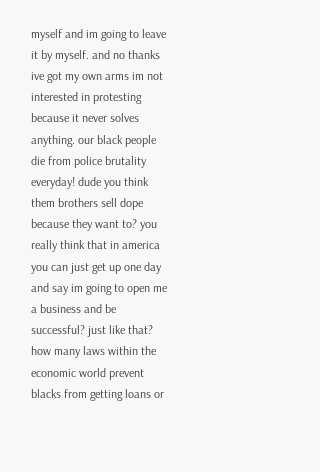myself and im going to leave it by myself. and no thanks ive got my own arms im not interested in protesting because it never solves anything. our black people die from police brutality everyday! dude you think them brothers sell dope because they want to? you really think that in america you can just get up one day and say im going to open me a business and be successful? just like that? how many laws within the economic world prevent blacks from getting loans or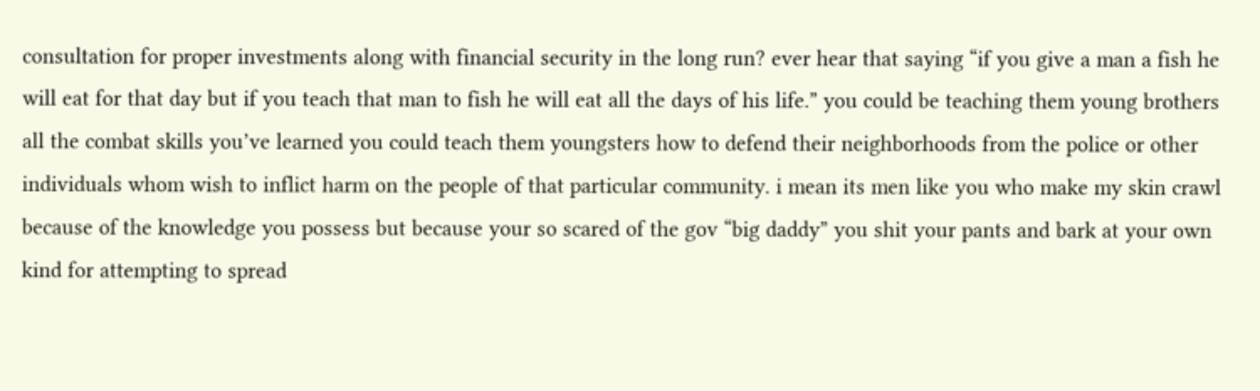consultation for proper investments along with financial security in the long run? ever hear that saying “if you give a man a fish he will eat for that day but if you teach that man to fish he will eat all the days of his life.” you could be teaching them young brothers all the combat skills you’ve learned you could teach them youngsters how to defend their neighborhoods from the police or other individuals whom wish to inflict harm on the people of that particular community. i mean its men like you who make my skin crawl because of the knowledge you possess but because your so scared of the gov “big daddy” you shit your pants and bark at your own kind for attempting to spread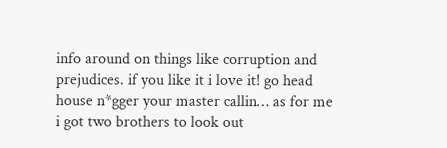info around on things like corruption and prejudices. if you like it i love it! go head house n*gger your master callin… as for me i got two brothers to look out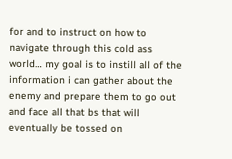for and to instruct on how to navigate through this cold ass world… my goal is to instill all of the information i can gather about the enemy and prepare them to go out and face all that bs that will eventually be tossed on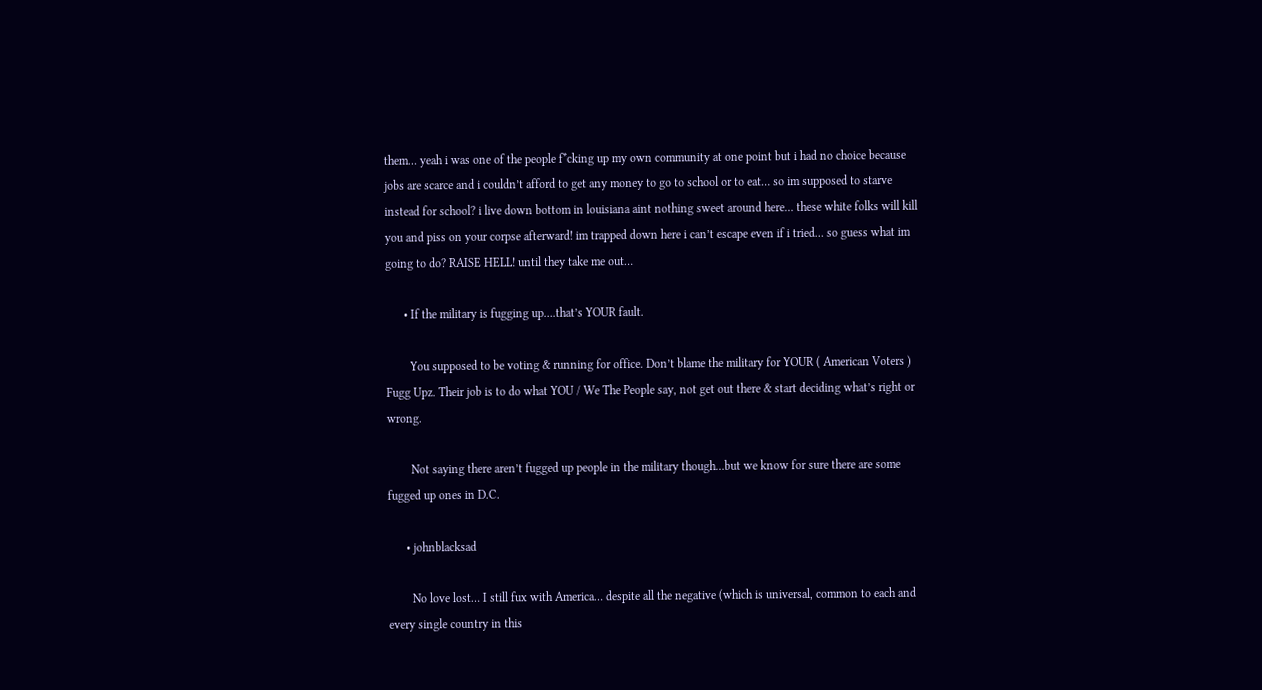them… yeah i was one of the people f*cking up my own community at one point but i had no choice because jobs are scarce and i couldn’t afford to get any money to go to school or to eat… so im supposed to starve instead for school? i live down bottom in louisiana aint nothing sweet around here… these white folks will kill you and piss on your corpse afterward! im trapped down here i can’t escape even if i tried… so guess what im going to do? RAISE HELL! until they take me out…

      • If the military is fugging up….that’s YOUR fault.

        You supposed to be voting & running for office. Don’t blame the military for YOUR ( American Voters ) Fugg Upz. Their job is to do what YOU / We The People say, not get out there & start deciding what’s right or wrong.

        Not saying there aren’t fugged up people in the military though…but we know for sure there are some fugged up ones in D.C.

      • johnblacksad

        No love lost… I still fux with America… despite all the negative (which is universal, common to each and every single country in this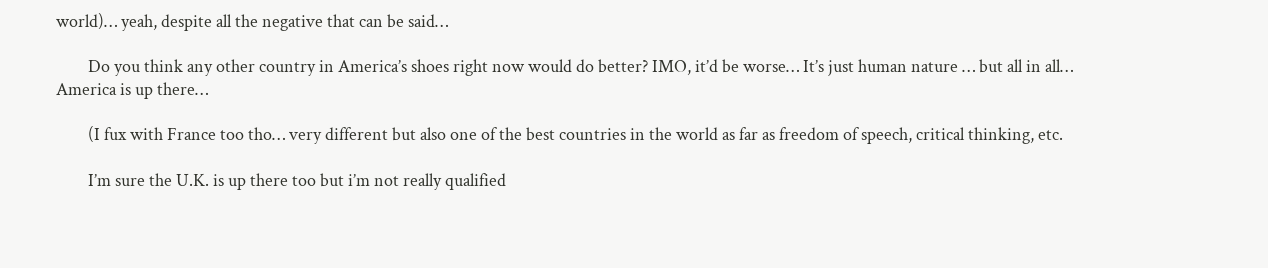world)… yeah, despite all the negative that can be said…

        Do you think any other country in America’s shoes right now would do better? IMO, it’d be worse… It’s just human nature … but all in all… America is up there…

        (I fux with France too tho… very different but also one of the best countries in the world as far as freedom of speech, critical thinking, etc.

        I’m sure the U.K. is up there too but i’m not really qualified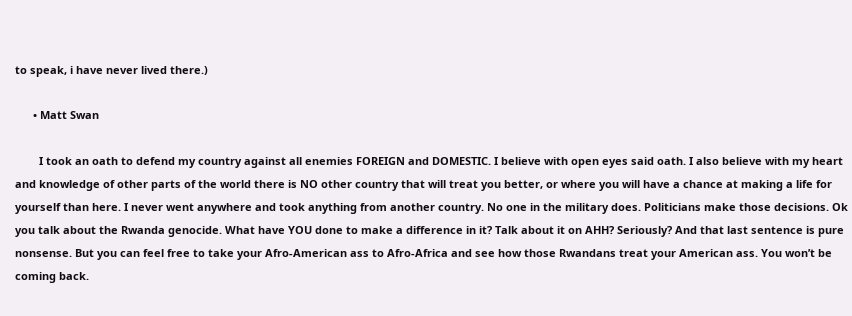to speak, i have never lived there.)

      • Matt Swan

        I took an oath to defend my country against all enemies FOREIGN and DOMESTIC. I believe with open eyes said oath. I also believe with my heart and knowledge of other parts of the world there is NO other country that will treat you better, or where you will have a chance at making a life for yourself than here. I never went anywhere and took anything from another country. No one in the military does. Politicians make those decisions. Ok you talk about the Rwanda genocide. What have YOU done to make a difference in it? Talk about it on AHH? Seriously? And that last sentence is pure nonsense. But you can feel free to take your Afro-American ass to Afro-Africa and see how those Rwandans treat your American ass. You won’t be coming back.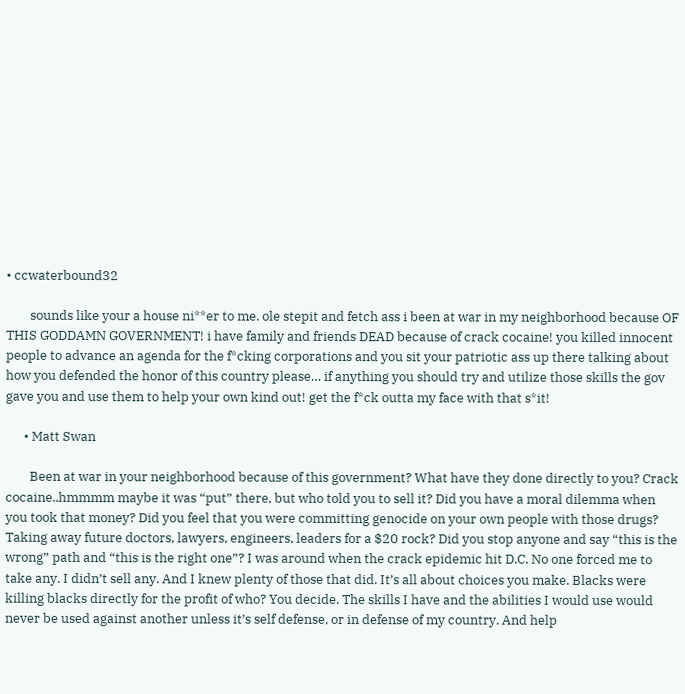• ccwaterbound32

        sounds like your a house ni**er to me. ole stepit and fetch ass i been at war in my neighborhood because OF THIS GODDAMN GOVERNMENT! i have family and friends DEAD because of crack cocaine! you killed innocent people to advance an agenda for the f*cking corporations and you sit your patriotic ass up there talking about how you defended the honor of this country please… if anything you should try and utilize those skills the gov gave you and use them to help your own kind out! get the f*ck outta my face with that s*it!

      • Matt Swan

        Been at war in your neighborhood because of this government? What have they done directly to you? Crack cocaine..hmmmm maybe it was “put” there, but who told you to sell it? Did you have a moral dilemma when you took that money? Did you feel that you were committing genocide on your own people with those drugs? Taking away future doctors, lawyers, engineers, leaders for a $20 rock? Did you stop anyone and say “this is the wrong” path and “this is the right one”? I was around when the crack epidemic hit D.C. No one forced me to take any. I didn’t sell any. And I knew plenty of those that did. It’s all about choices you make. Blacks were killing blacks directly for the profit of who? You decide. The skills I have and the abilities I would use would never be used against another unless it’s self defense, or in defense of my country. And help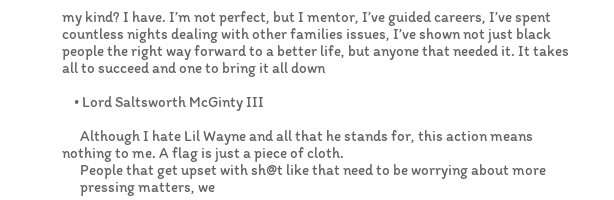my kind? I have. I’m not perfect, but I mentor, I’ve guided careers, I’ve spent countless nights dealing with other families issues, I’ve shown not just black people the right way forward to a better life, but anyone that needed it. It takes all to succeed and one to bring it all down

    • Lord Saltsworth McGinty III

      Although I hate Lil Wayne and all that he stands for, this action means nothing to me. A flag is just a piece of cloth.
      People that get upset with sh@t like that need to be worrying about more
      pressing matters, we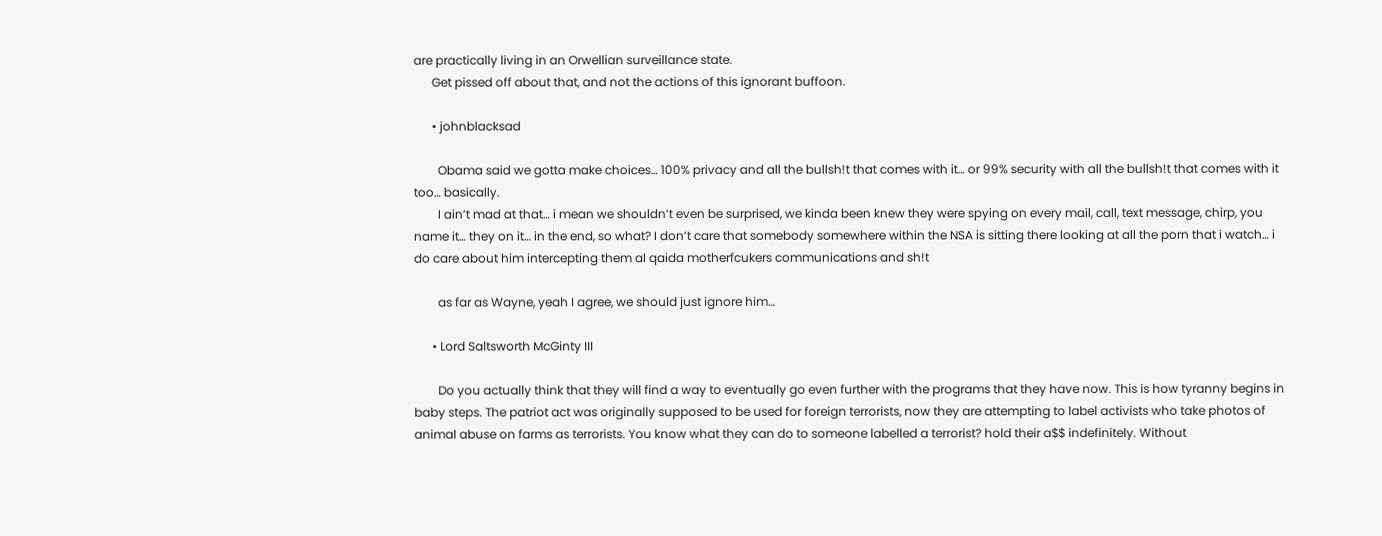are practically living in an Orwellian surveillance state.
      Get pissed off about that, and not the actions of this ignorant buffoon.

      • johnblacksad

        Obama said we gotta make choices… 100% privacy and all the bullsh!t that comes with it… or 99% security with all the bullsh!t that comes with it too… basically.
        I ain’t mad at that… i mean we shouldn’t even be surprised, we kinda been knew they were spying on every mail, call, text message, chirp, you name it… they on it… in the end, so what? I don’t care that somebody somewhere within the NSA is sitting there looking at all the porn that i watch… i do care about him intercepting them al qaida motherfcukers communications and sh!t

        as far as Wayne, yeah I agree, we should just ignore him…

      • Lord Saltsworth McGinty III

        Do you actually think that they will find a way to eventually go even further with the programs that they have now. This is how tyranny begins in baby steps. The patriot act was originally supposed to be used for foreign terrorists, now they are attempting to label activists who take photos of animal abuse on farms as terrorists. You know what they can do to someone labelled a terrorist? hold their a$$ indefinitely. Without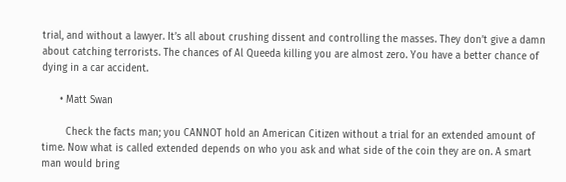trial, and without a lawyer. It’s all about crushing dissent and controlling the masses. They don’t give a damn about catching terrorists. The chances of Al Queeda killing you are almost zero. You have a better chance of dying in a car accident.

      • Matt Swan

        Check the facts man; you CANNOT hold an American Citizen without a trial for an extended amount of time. Now what is called extended depends on who you ask and what side of the coin they are on. A smart man would bring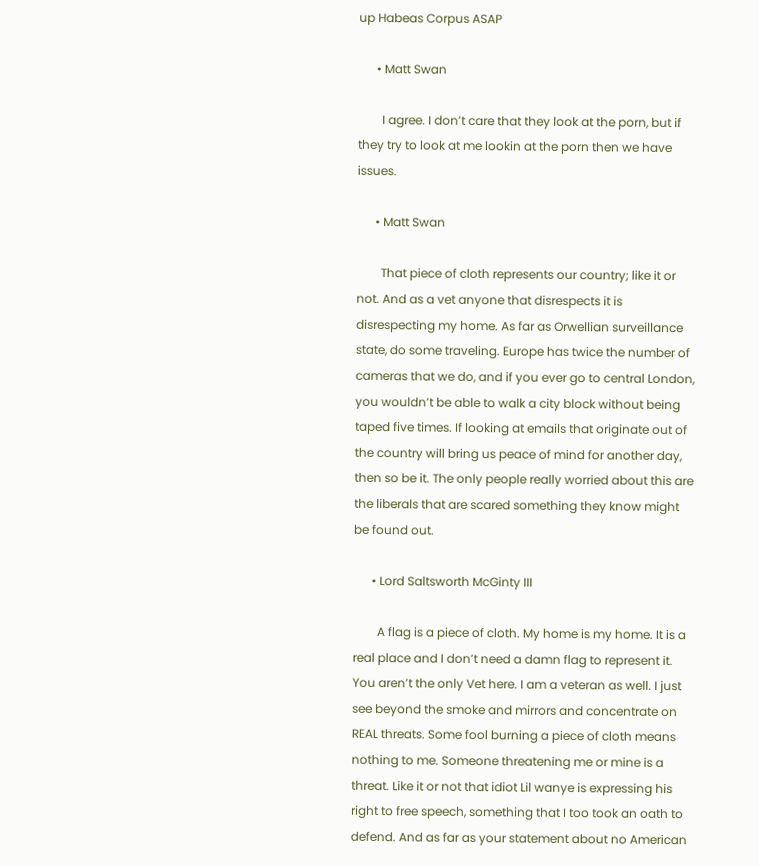up Habeas Corpus ASAP

      • Matt Swan

        I agree. I don’t care that they look at the porn, but if they try to look at me lookin at the porn then we have issues.

      • Matt Swan

        That piece of cloth represents our country; like it or not. And as a vet anyone that disrespects it is disrespecting my home. As far as Orwellian surveillance state, do some traveling. Europe has twice the number of cameras that we do, and if you ever go to central London, you wouldn’t be able to walk a city block without being taped five times. If looking at emails that originate out of the country will bring us peace of mind for another day, then so be it. The only people really worried about this are the liberals that are scared something they know might be found out.

      • Lord Saltsworth McGinty III

        A flag is a piece of cloth. My home is my home. It is a real place and I don’t need a damn flag to represent it. You aren’t the only Vet here. I am a veteran as well. I just see beyond the smoke and mirrors and concentrate on REAL threats. Some fool burning a piece of cloth means nothing to me. Someone threatening me or mine is a threat. Like it or not that idiot Lil wanye is expressing his right to free speech, something that I too took an oath to defend. And as far as your statement about no American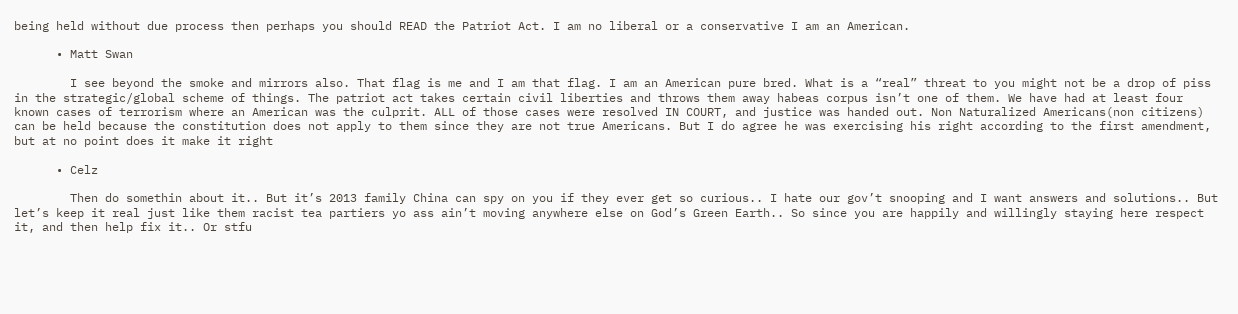being held without due process then perhaps you should READ the Patriot Act. I am no liberal or a conservative I am an American.

      • Matt Swan

        I see beyond the smoke and mirrors also. That flag is me and I am that flag. I am an American pure bred. What is a “real” threat to you might not be a drop of piss in the strategic/global scheme of things. The patriot act takes certain civil liberties and throws them away habeas corpus isn’t one of them. We have had at least four known cases of terrorism where an American was the culprit. ALL of those cases were resolved IN COURT, and justice was handed out. Non Naturalized Americans(non citizens) can be held because the constitution does not apply to them since they are not true Americans. But I do agree he was exercising his right according to the first amendment, but at no point does it make it right

      • Celz

        Then do somethin about it.. But it’s 2013 family China can spy on you if they ever get so curious.. I hate our gov’t snooping and I want answers and solutions.. But let’s keep it real just like them racist tea partiers yo ass ain’t moving anywhere else on God’s Green Earth.. So since you are happily and willingly staying here respect it, and then help fix it.. Or stfu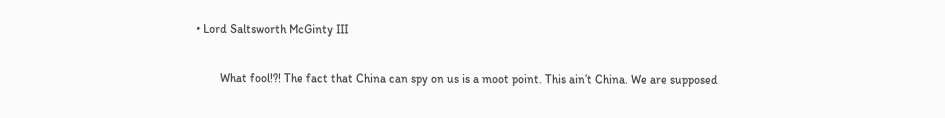• Lord Saltsworth McGinty III

        What fool!?! The fact that China can spy on us is a moot point. This ain’t China. We are supposed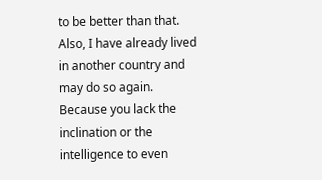to be better than that. Also, I have already lived in another country and may do so again. Because you lack the inclination or the intelligence to even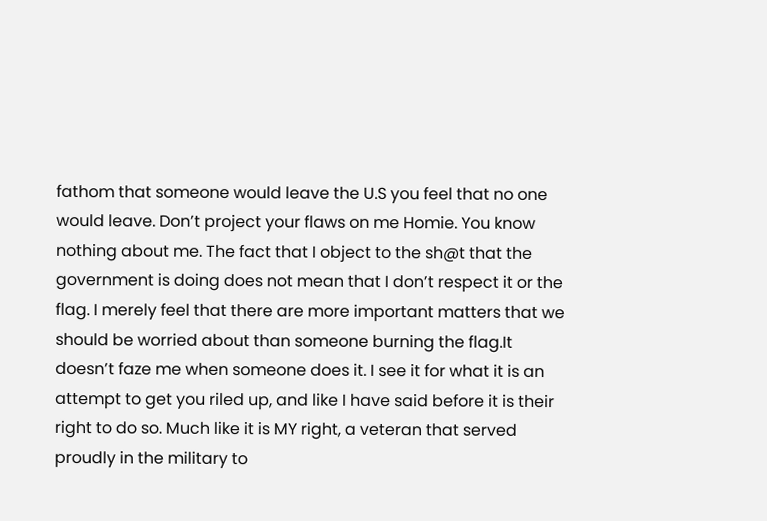fathom that someone would leave the U.S you feel that no one would leave. Don’t project your flaws on me Homie. You know nothing about me. The fact that I object to the sh@t that the government is doing does not mean that I don’t respect it or the flag. I merely feel that there are more important matters that we should be worried about than someone burning the flag.It doesn’t faze me when someone does it. I see it for what it is an attempt to get you riled up, and like I have said before it is their right to do so. Much like it is MY right, a veteran that served proudly in the military to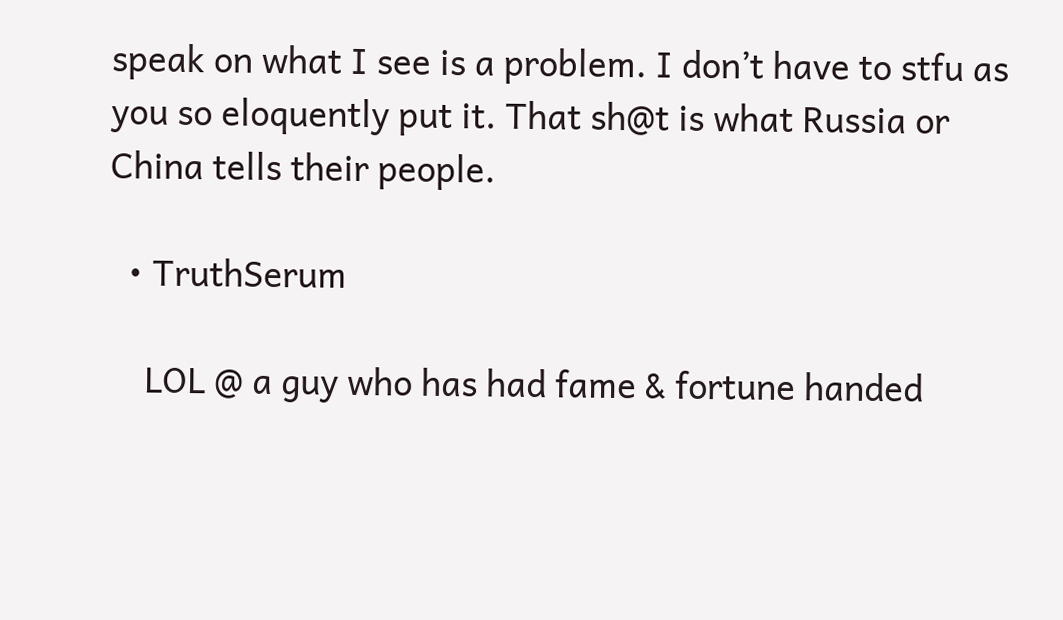speak on what I see is a problem. I don’t have to stfu as you so eloquently put it. That sh@t is what Russia or China tells their people.

  • TruthSerum

    LOL @ a guy who has had fame & fortune handed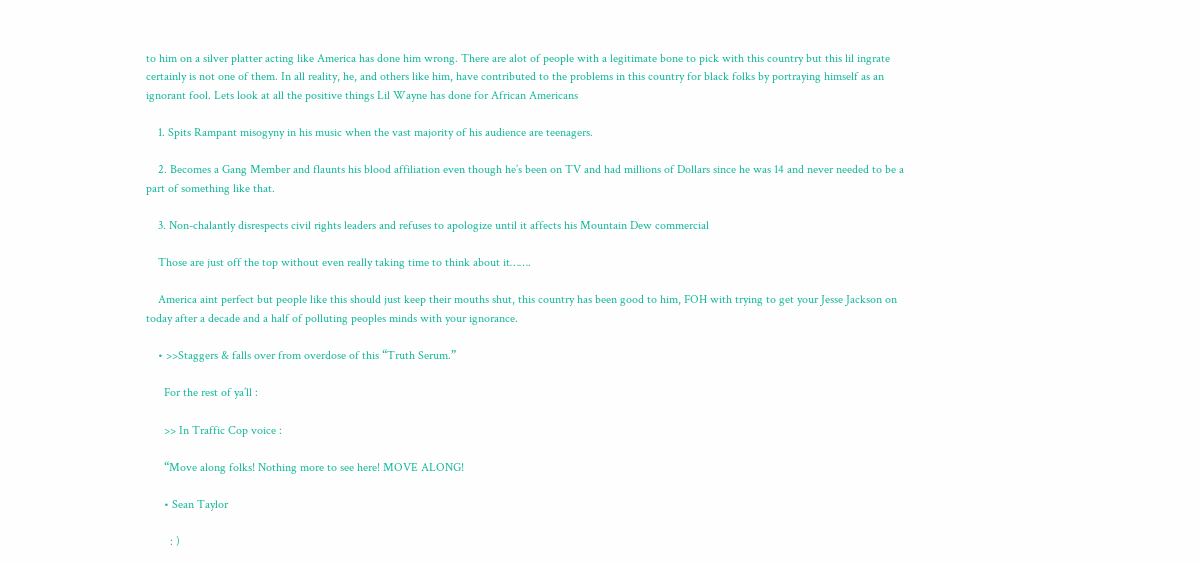to him on a silver platter acting like America has done him wrong. There are alot of people with a legitimate bone to pick with this country but this lil ingrate certainly is not one of them. In all reality, he, and others like him, have contributed to the problems in this country for black folks by portraying himself as an ignorant fool. Lets look at all the positive things Lil Wayne has done for African Americans

    1. Spits Rampant misogyny in his music when the vast majority of his audience are teenagers.

    2. Becomes a Gang Member and flaunts his blood affiliation even though he’s been on TV and had millions of Dollars since he was 14 and never needed to be a part of something like that.

    3. Non-chalantly disrespects civil rights leaders and refuses to apologize until it affects his Mountain Dew commercial

    Those are just off the top without even really taking time to think about it…….

    America aint perfect but people like this should just keep their mouths shut, this country has been good to him, FOH with trying to get your Jesse Jackson on today after a decade and a half of polluting peoples minds with your ignorance.

    • >>Staggers & falls over from overdose of this “Truth Serum.”

      For the rest of ya’ll :

      >> In Traffic Cop voice :

      “Move along folks! Nothing more to see here! MOVE ALONG!

      • Sean Taylor

        : )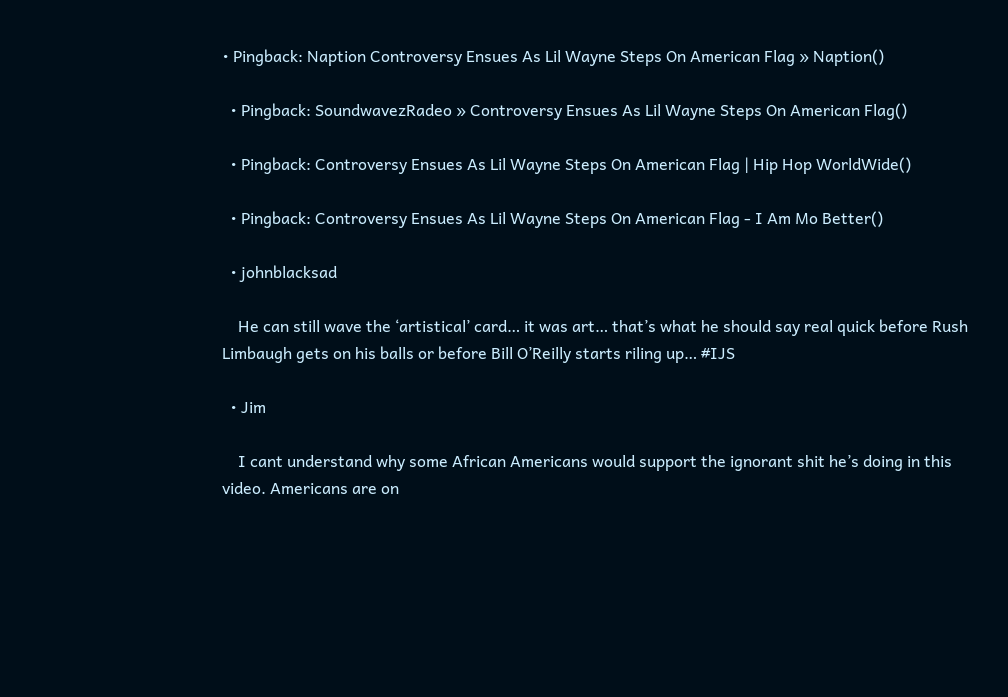• Pingback: Naption Controversy Ensues As Lil Wayne Steps On American Flag » Naption()

  • Pingback: SoundwavezRadeo » Controversy Ensues As Lil Wayne Steps On American Flag()

  • Pingback: Controversy Ensues As Lil Wayne Steps On American Flag | Hip Hop WorldWide()

  • Pingback: Controversy Ensues As Lil Wayne Steps On American Flag - I Am Mo Better()

  • johnblacksad

    He can still wave the ‘artistical’ card… it was art… that’s what he should say real quick before Rush Limbaugh gets on his balls or before Bill O’Reilly starts riling up… #IJS

  • Jim

    I cant understand why some African Americans would support the ignorant shit he’s doing in this video. Americans are on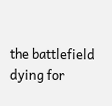the battlefield dying for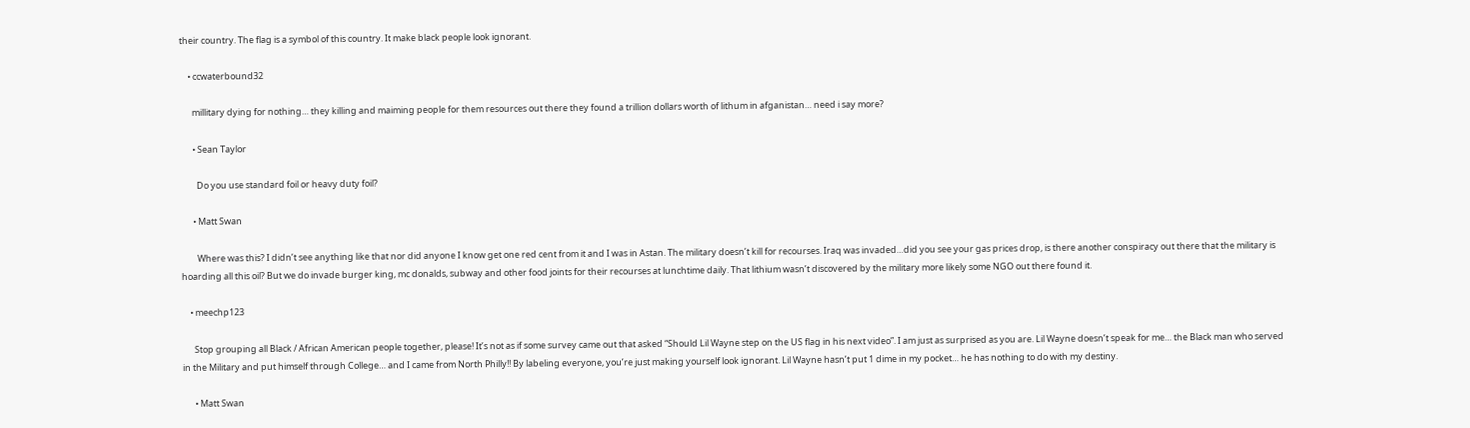their country. The flag is a symbol of this country. It make black people look ignorant.

    • ccwaterbound32

      millitary dying for nothing… they killing and maiming people for them resources out there they found a trillion dollars worth of lithum in afganistan… need i say more?

      • Sean Taylor

        Do you use standard foil or heavy duty foil?

      • Matt Swan

        Where was this? I didn’t see anything like that nor did anyone I know get one red cent from it and I was in Astan. The military doesn’t kill for recourses. Iraq was invaded…did you see your gas prices drop, is there another conspiracy out there that the military is hoarding all this oil? But we do invade burger king, mc donalds, subway and other food joints for their recourses at lunchtime daily. That lithium wasn’t discovered by the military more likely some NGO out there found it.

    • meechp123

      Stop grouping all Black / African American people together, please! It’s not as if some survey came out that asked “Should Lil Wayne step on the US flag in his next video”. I am just as surprised as you are. Lil Wayne doesn’t speak for me… the Black man who served in the Military and put himself through College… and I came from North Philly!! By labeling everyone, you’re just making yourself look ignorant. Lil Wayne hasn’t put 1 dime in my pocket… he has nothing to do with my destiny.

      • Matt Swan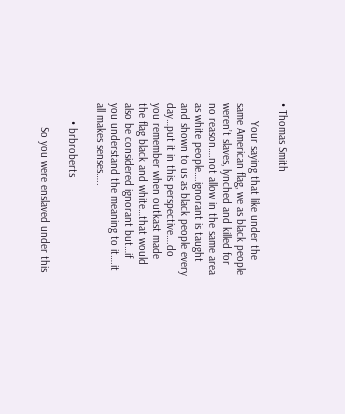• Thomas Smith

      Your saying that like under the same American flag, we as black people weren’t slaves, lynched and killed for no reason….not allow in the same area as white people….ignorant is taught and shown to us as black people every day…put it in this perspective….do you remember when outkast made the flag black and white…that would also be considered ignorant but…if you understand the meaning to it….it all makes senses…..

      • brbroberts

        So you were enslaved under this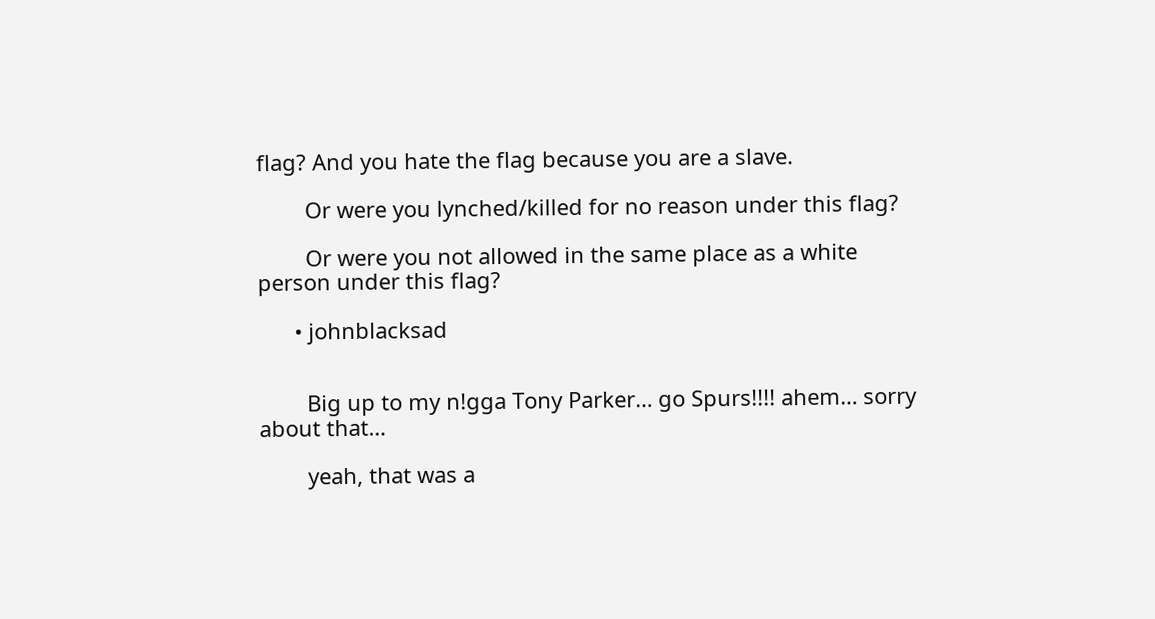flag? And you hate the flag because you are a slave.

        Or were you lynched/killed for no reason under this flag?

        Or were you not allowed in the same place as a white person under this flag?

      • johnblacksad


        Big up to my n!gga Tony Parker… go Spurs!!!! ahem… sorry about that…

        yeah, that was a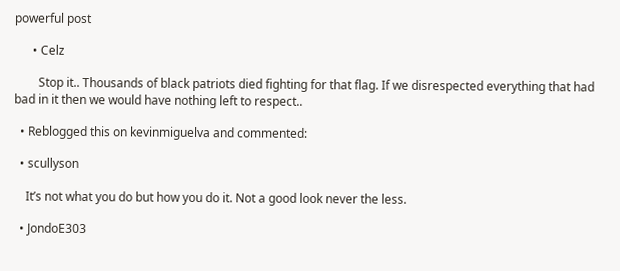powerful post

      • Celz

        Stop it.. Thousands of black patriots died fighting for that flag. If we disrespected everything that had bad in it then we would have nothing left to respect..

  • Reblogged this on kevinmiguelva and commented:

  • scullyson

    It’s not what you do but how you do it. Not a good look never the less.

  • JondoE303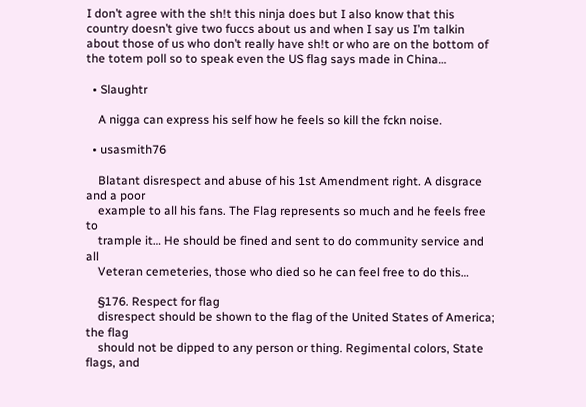I don’t agree with the sh!t this ninja does but I also know that this country doesn’t give two fuccs about us and when I say us I’m talkin about those of us who don’t really have sh!t or who are on the bottom of the totem poll so to speak even the US flag says made in China…

  • Slaughtr

    A nigga can express his self how he feels so kill the fckn noise.

  • usasmith76

    Blatant disrespect and abuse of his 1st Amendment right. A disgrace and a poor
    example to all his fans. The Flag represents so much and he feels free to
    trample it… He should be fined and sent to do community service and all
    Veteran cemeteries, those who died so he can feel free to do this…

    §176. Respect for flag
    disrespect should be shown to the flag of the United States of America; the flag
    should not be dipped to any person or thing. Regimental colors, State flags, and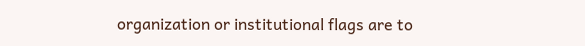organization or institutional flags are to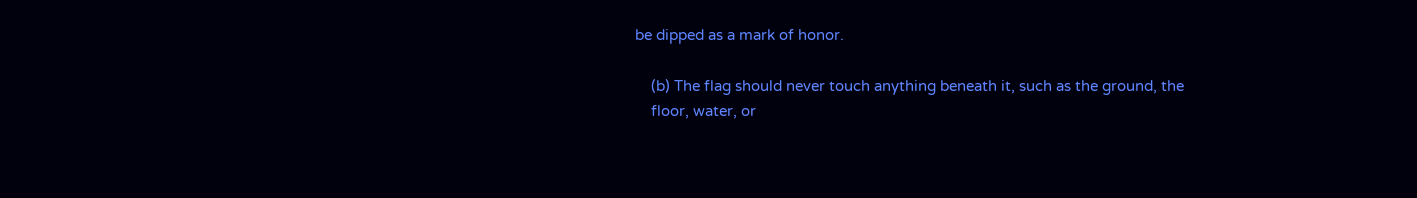be dipped as a mark of honor.

    (b) The flag should never touch anything beneath it, such as the ground, the
    floor, water, or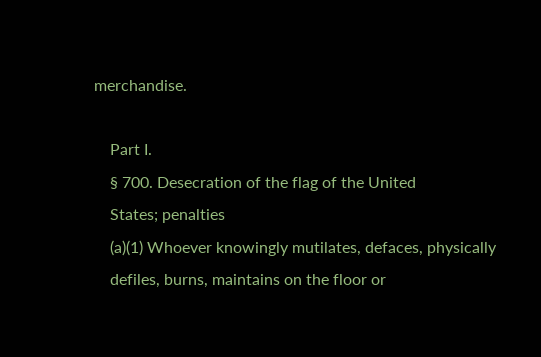merchandise.

    Part I.
    § 700. Desecration of the flag of the United
    States; penalties
    (a)(1) Whoever knowingly mutilates, defaces, physically
    defiles, burns, maintains on the floor or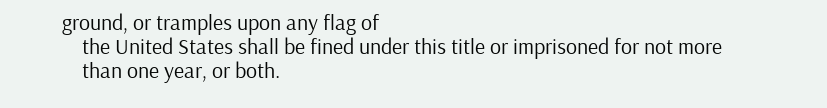ground, or tramples upon any flag of
    the United States shall be fined under this title or imprisoned for not more
    than one year, or both.